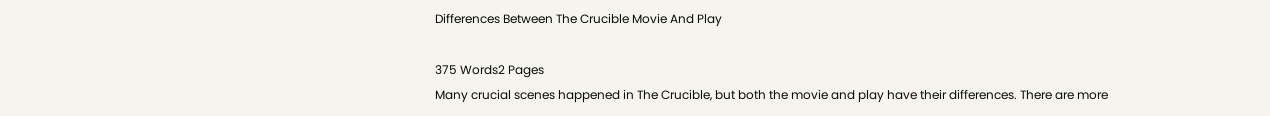Differences Between The Crucible Movie And Play

375 Words2 Pages
Many crucial scenes happened in The Crucible, but both the movie and play have their differences. There are more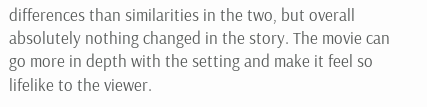differences than similarities in the two, but overall absolutely nothing changed in the story. The movie can go more in depth with the setting and make it feel so lifelike to the viewer.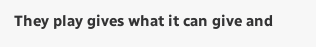They play gives what it can give and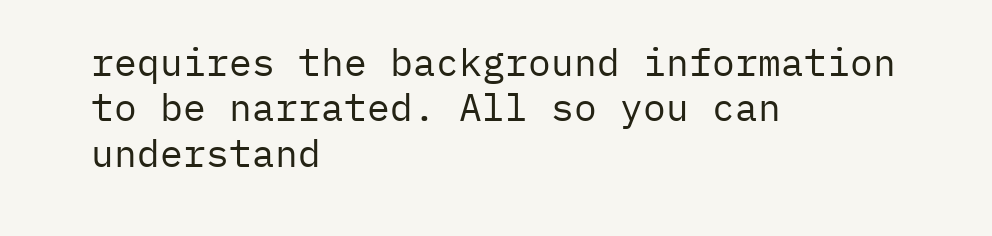requires the background information to be narrated. All so you can understand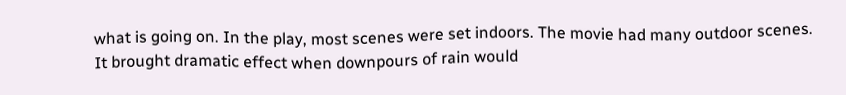what is going on. In the play, most scenes were set indoors. The movie had many outdoor scenes. It brought dramatic effect when downpours of rain would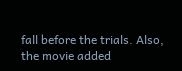fall before the trials. Also, the movie added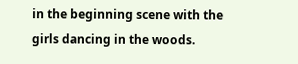in the beginning scene with the girls dancing in the woods.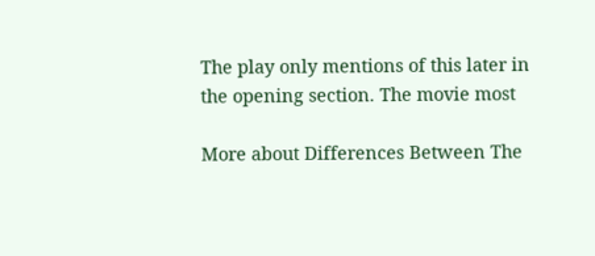The play only mentions of this later in the opening section. The movie most

More about Differences Between The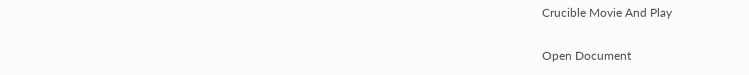Crucible Movie And Play

Open Document